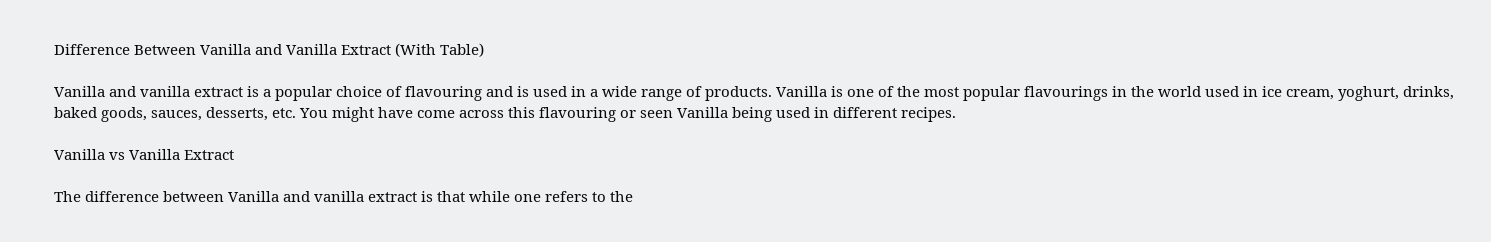Difference Between Vanilla and Vanilla Extract (With Table)

Vanilla and vanilla extract is a popular choice of flavouring and is used in a wide range of products. Vanilla is one of the most popular flavourings in the world used in ice cream, yoghurt, drinks, baked goods, sauces, desserts, etc. You might have come across this flavouring or seen Vanilla being used in different recipes.

Vanilla vs Vanilla Extract

The difference between Vanilla and vanilla extract is that while one refers to the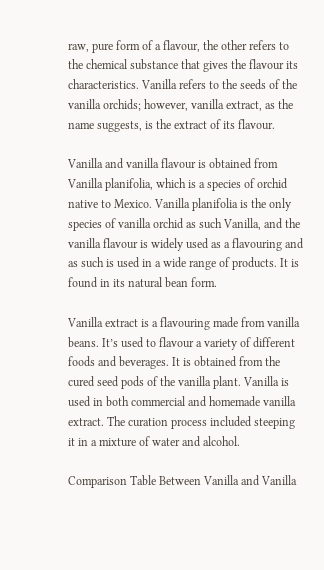raw, pure form of a flavour, the other refers to the chemical substance that gives the flavour its characteristics. Vanilla refers to the seeds of the vanilla orchids; however, vanilla extract, as the name suggests, is the extract of its flavour.

Vanilla and vanilla flavour is obtained from Vanilla planifolia, which is a species of orchid native to Mexico. Vanilla planifolia is the only species of vanilla orchid as such Vanilla, and the vanilla flavour is widely used as a flavouring and as such is used in a wide range of products. It is found in its natural bean form.

Vanilla extract is a flavouring made from vanilla beans. It’s used to flavour a variety of different foods and beverages. It is obtained from the cured seed pods of the vanilla plant. Vanilla is used in both commercial and homemade vanilla extract. The curation process included steeping it in a mixture of water and alcohol.

Comparison Table Between Vanilla and Vanilla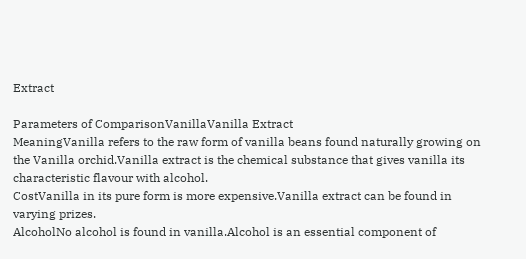Extract

Parameters of ComparisonVanillaVanilla Extract
MeaningVanilla refers to the raw form of vanilla beans found naturally growing on the Vanilla orchid.Vanilla extract is the chemical substance that gives vanilla its characteristic flavour with alcohol.
CostVanilla in its pure form is more expensive.Vanilla extract can be found in varying prizes.
AlcoholNo alcohol is found in vanilla.Alcohol is an essential component of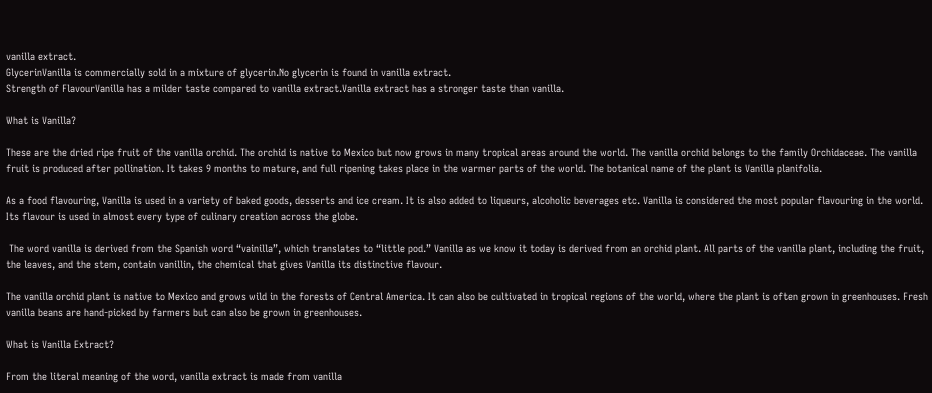vanilla extract.
GlycerinVanilla is commercially sold in a mixture of glycerin.No glycerin is found in vanilla extract.
Strength of FlavourVanilla has a milder taste compared to vanilla extract.Vanilla extract has a stronger taste than vanilla.

What is Vanilla?

These are the dried ripe fruit of the vanilla orchid. The orchid is native to Mexico but now grows in many tropical areas around the world. The vanilla orchid belongs to the family Orchidaceae. The vanilla fruit is produced after pollination. It takes 9 months to mature, and full ripening takes place in the warmer parts of the world. The botanical name of the plant is Vanilla planifolia.

As a food flavouring, Vanilla is used in a variety of baked goods, desserts and ice cream. It is also added to liqueurs, alcoholic beverages etc. Vanilla is considered the most popular flavouring in the world. Its flavour is used in almost every type of culinary creation across the globe.

 The word vanilla is derived from the Spanish word “vainilla”, which translates to “little pod.” Vanilla as we know it today is derived from an orchid plant. All parts of the vanilla plant, including the fruit, the leaves, and the stem, contain vanillin, the chemical that gives Vanilla its distinctive flavour.

The vanilla orchid plant is native to Mexico and grows wild in the forests of Central America. It can also be cultivated in tropical regions of the world, where the plant is often grown in greenhouses. Fresh vanilla beans are hand-picked by farmers but can also be grown in greenhouses.

What is Vanilla Extract?

From the literal meaning of the word, vanilla extract is made from vanilla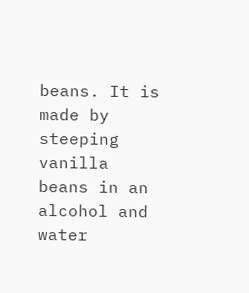beans. It is made by steeping vanilla beans in an alcohol and water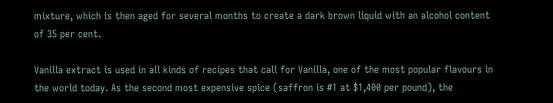mixture, which is then aged for several months to create a dark brown liquid with an alcohol content of 35 per cent.

Vanilla extract is used in all kinds of recipes that call for Vanilla, one of the most popular flavours in the world today. As the second most expensive spice (saffron is #1 at $1,400 per pound), the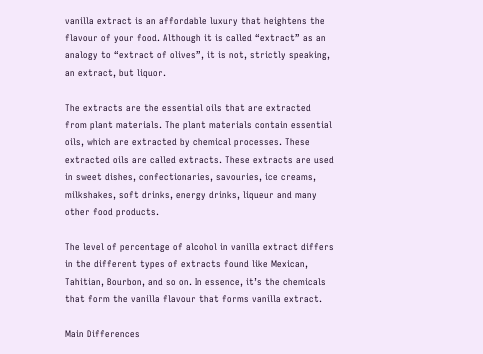vanilla extract is an affordable luxury that heightens the flavour of your food. Although it is called “extract” as an analogy to “extract of olives”, it is not, strictly speaking, an extract, but liquor.

The extracts are the essential oils that are extracted from plant materials. The plant materials contain essential oils, which are extracted by chemical processes. These extracted oils are called extracts. These extracts are used in sweet dishes, confectionaries, savouries, ice creams, milkshakes, soft drinks, energy drinks, liqueur and many other food products.

The level of percentage of alcohol in vanilla extract differs in the different types of extracts found like Mexican, Tahitian, Bourbon, and so on. In essence, it’s the chemicals that form the vanilla flavour that forms vanilla extract.

Main Differences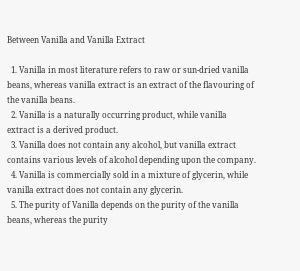Between Vanilla and Vanilla Extract

  1. Vanilla in most literature refers to raw or sun-dried vanilla beans, whereas vanilla extract is an extract of the flavouring of the vanilla beans.
  2. Vanilla is a naturally occurring product, while vanilla extract is a derived product.
  3. Vanilla does not contain any alcohol, but vanilla extract contains various levels of alcohol depending upon the company.
  4. Vanilla is commercially sold in a mixture of glycerin, while vanilla extract does not contain any glycerin.
  5. The purity of Vanilla depends on the purity of the vanilla beans, whereas the purity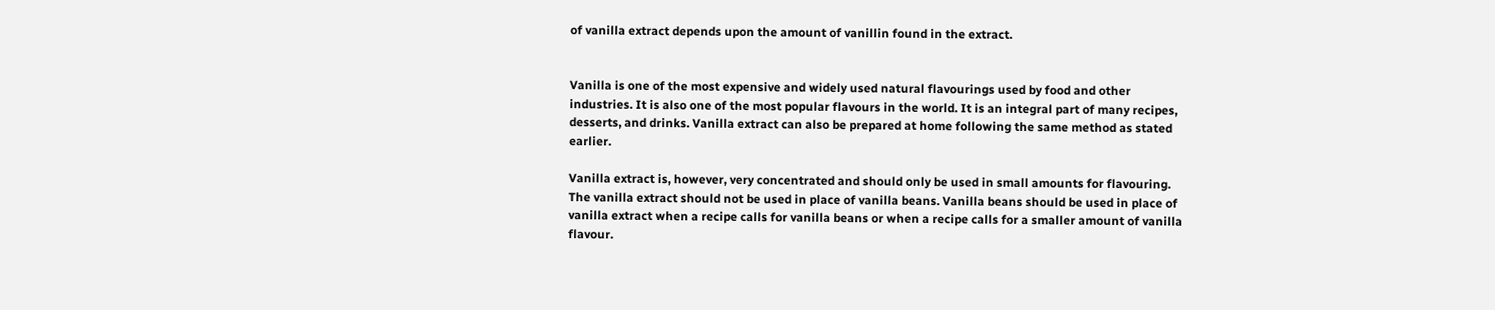of vanilla extract depends upon the amount of vanillin found in the extract.


Vanilla is one of the most expensive and widely used natural flavourings used by food and other industries. It is also one of the most popular flavours in the world. It is an integral part of many recipes, desserts, and drinks. Vanilla extract can also be prepared at home following the same method as stated earlier.

Vanilla extract is, however, very concentrated and should only be used in small amounts for flavouring. The vanilla extract should not be used in place of vanilla beans. Vanilla beans should be used in place of vanilla extract when a recipe calls for vanilla beans or when a recipe calls for a smaller amount of vanilla flavour.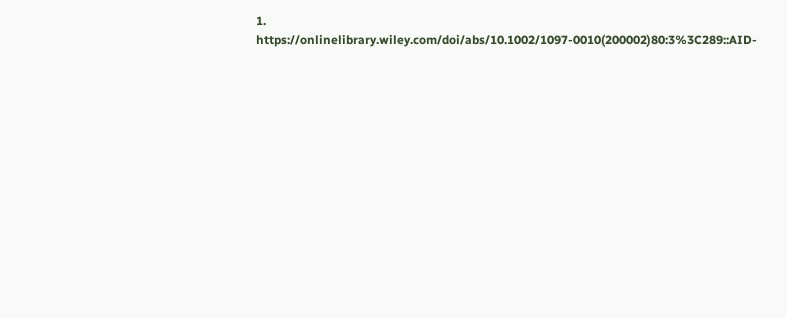1. https://onlinelibrary.wiley.com/doi/abs/10.1002/1097-0010(200002)80:3%3C289::AID-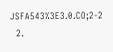JSFA543%3E3.0.CO;2-2
  2.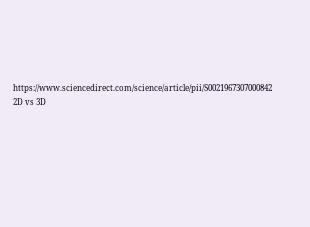https://www.sciencedirect.com/science/article/pii/S0021967307000842
2D vs 3D